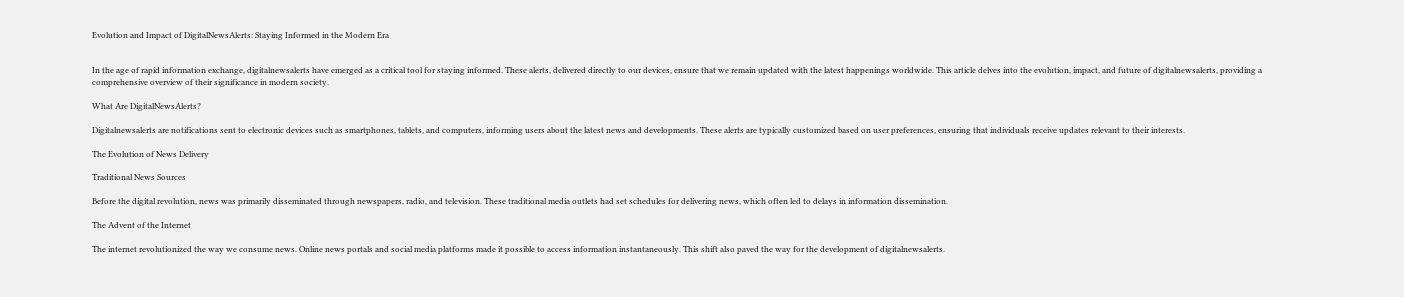Evolution and Impact of DigitalNewsAlerts: Staying Informed in the Modern Era


In the age of rapid information exchange, digitalnewsalerts have emerged as a critical tool for staying informed. These alerts, delivered directly to our devices, ensure that we remain updated with the latest happenings worldwide. This article delves into the evolution, impact, and future of digitalnewsalerts, providing a comprehensive overview of their significance in modern society.

What Are DigitalNewsAlerts?

Digitalnewsalerts are notifications sent to electronic devices such as smartphones, tablets, and computers, informing users about the latest news and developments. These alerts are typically customized based on user preferences, ensuring that individuals receive updates relevant to their interests.

The Evolution of News Delivery

Traditional News Sources

Before the digital revolution, news was primarily disseminated through newspapers, radio, and television. These traditional media outlets had set schedules for delivering news, which often led to delays in information dissemination.

The Advent of the Internet

The internet revolutionized the way we consume news. Online news portals and social media platforms made it possible to access information instantaneously. This shift also paved the way for the development of digitalnewsalerts.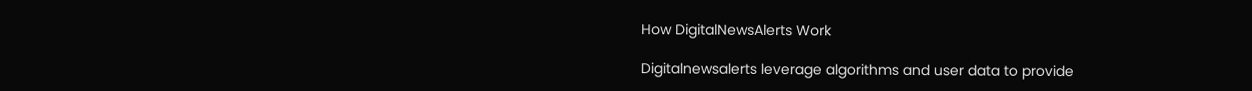How DigitalNewsAlerts Work

Digitalnewsalerts leverage algorithms and user data to provide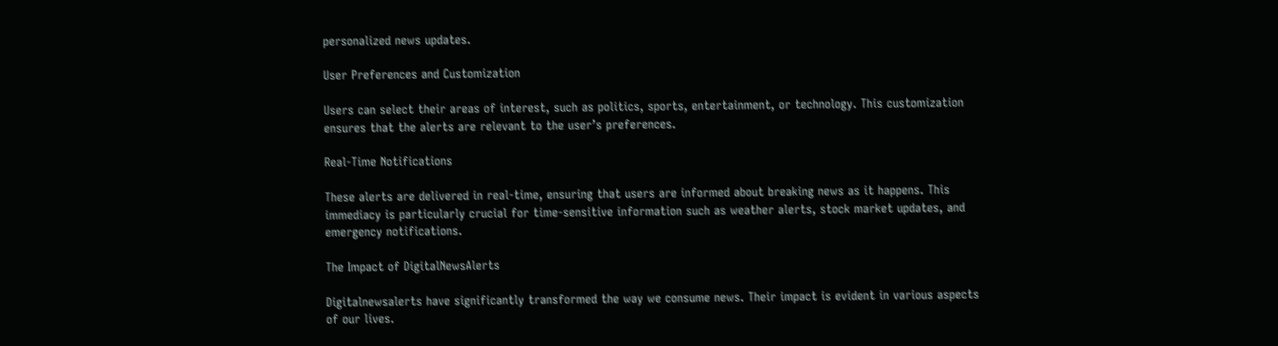personalized news updates.

User Preferences and Customization

Users can select their areas of interest, such as politics, sports, entertainment, or technology. This customization ensures that the alerts are relevant to the user’s preferences.

Real-Time Notifications

These alerts are delivered in real-time, ensuring that users are informed about breaking news as it happens. This immediacy is particularly crucial for time-sensitive information such as weather alerts, stock market updates, and emergency notifications.

The Impact of DigitalNewsAlerts

Digitalnewsalerts have significantly transformed the way we consume news. Their impact is evident in various aspects of our lives.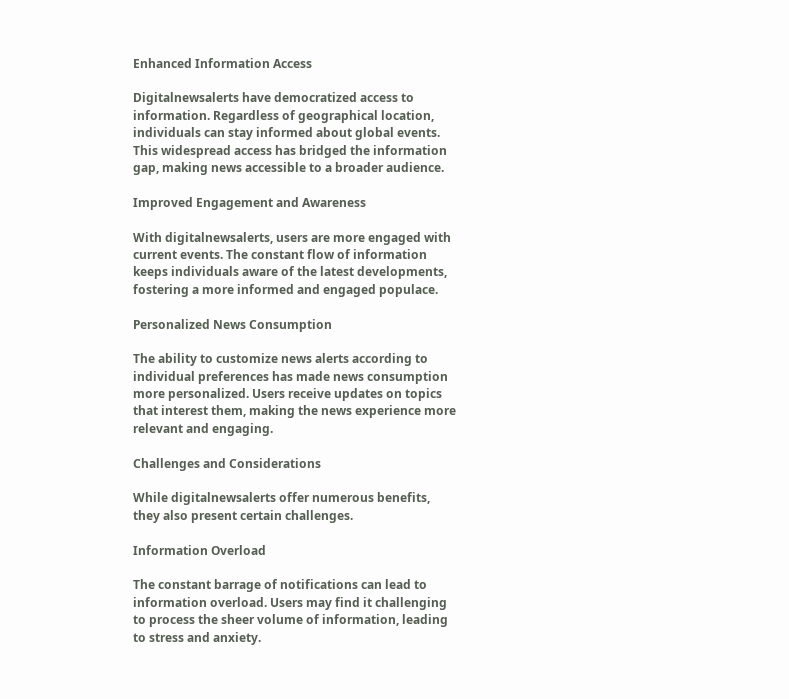Enhanced Information Access

Digitalnewsalerts have democratized access to information. Regardless of geographical location, individuals can stay informed about global events. This widespread access has bridged the information gap, making news accessible to a broader audience.

Improved Engagement and Awareness

With digitalnewsalerts, users are more engaged with current events. The constant flow of information keeps individuals aware of the latest developments, fostering a more informed and engaged populace.

Personalized News Consumption

The ability to customize news alerts according to individual preferences has made news consumption more personalized. Users receive updates on topics that interest them, making the news experience more relevant and engaging.

Challenges and Considerations

While digitalnewsalerts offer numerous benefits, they also present certain challenges.

Information Overload

The constant barrage of notifications can lead to information overload. Users may find it challenging to process the sheer volume of information, leading to stress and anxiety.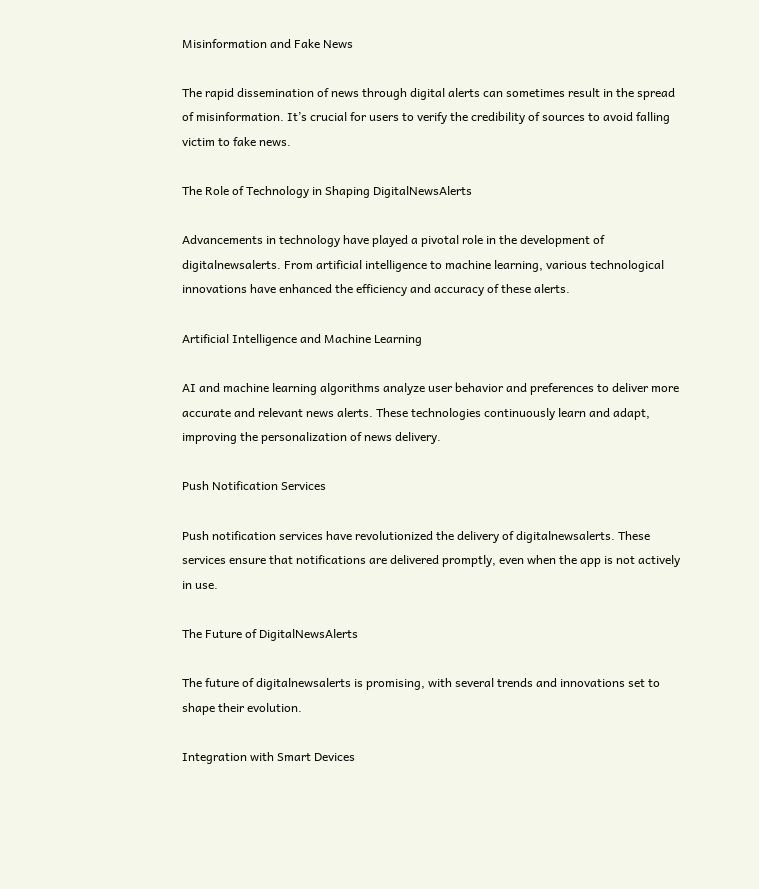Misinformation and Fake News

The rapid dissemination of news through digital alerts can sometimes result in the spread of misinformation. It’s crucial for users to verify the credibility of sources to avoid falling victim to fake news.

The Role of Technology in Shaping DigitalNewsAlerts

Advancements in technology have played a pivotal role in the development of digitalnewsalerts. From artificial intelligence to machine learning, various technological innovations have enhanced the efficiency and accuracy of these alerts.

Artificial Intelligence and Machine Learning

AI and machine learning algorithms analyze user behavior and preferences to deliver more accurate and relevant news alerts. These technologies continuously learn and adapt, improving the personalization of news delivery.

Push Notification Services

Push notification services have revolutionized the delivery of digitalnewsalerts. These services ensure that notifications are delivered promptly, even when the app is not actively in use.

The Future of DigitalNewsAlerts

The future of digitalnewsalerts is promising, with several trends and innovations set to shape their evolution.

Integration with Smart Devices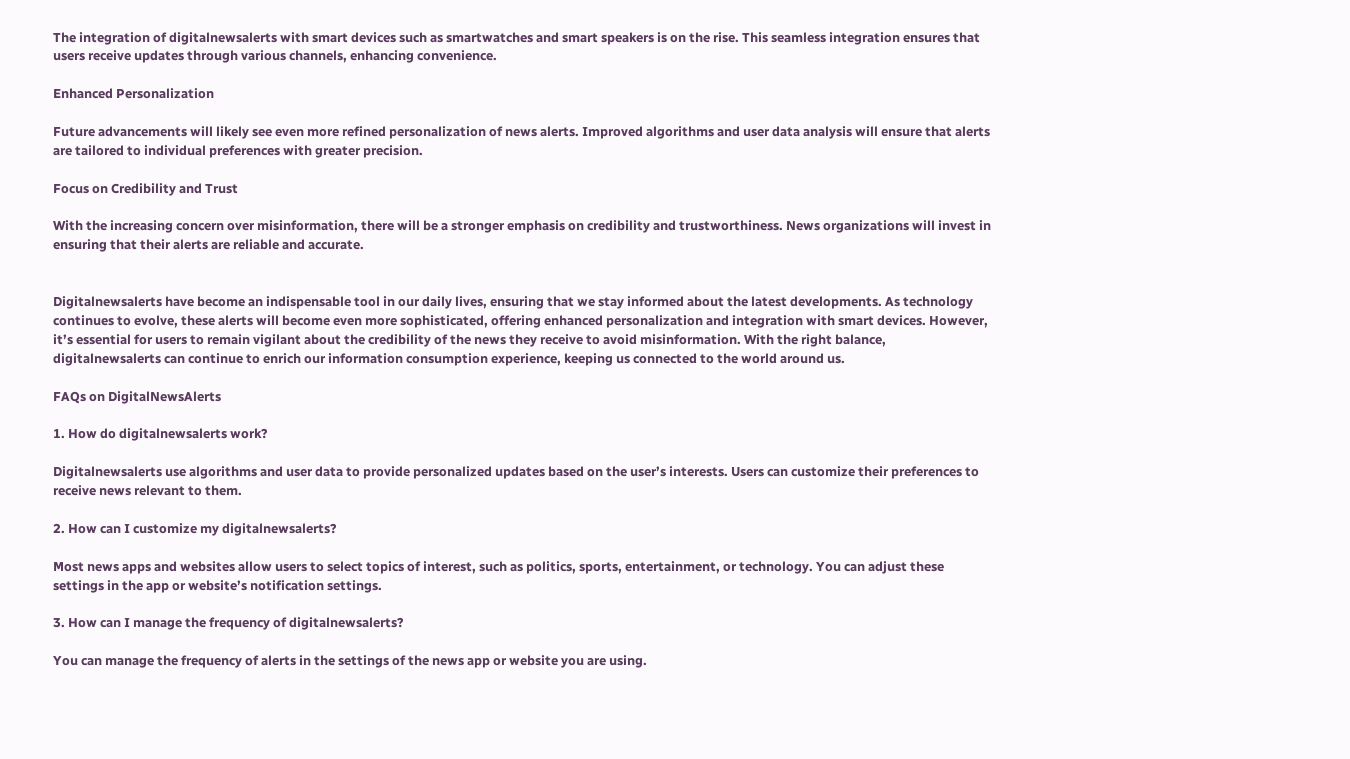The integration of digitalnewsalerts with smart devices such as smartwatches and smart speakers is on the rise. This seamless integration ensures that users receive updates through various channels, enhancing convenience.

Enhanced Personalization

Future advancements will likely see even more refined personalization of news alerts. Improved algorithms and user data analysis will ensure that alerts are tailored to individual preferences with greater precision.

Focus on Credibility and Trust

With the increasing concern over misinformation, there will be a stronger emphasis on credibility and trustworthiness. News organizations will invest in ensuring that their alerts are reliable and accurate.


Digitalnewsalerts have become an indispensable tool in our daily lives, ensuring that we stay informed about the latest developments. As technology continues to evolve, these alerts will become even more sophisticated, offering enhanced personalization and integration with smart devices. However, it’s essential for users to remain vigilant about the credibility of the news they receive to avoid misinformation. With the right balance, digitalnewsalerts can continue to enrich our information consumption experience, keeping us connected to the world around us.

FAQs on DigitalNewsAlerts

1. How do digitalnewsalerts work?

Digitalnewsalerts use algorithms and user data to provide personalized updates based on the user’s interests. Users can customize their preferences to receive news relevant to them.

2. How can I customize my digitalnewsalerts?

Most news apps and websites allow users to select topics of interest, such as politics, sports, entertainment, or technology. You can adjust these settings in the app or website’s notification settings.

3. How can I manage the frequency of digitalnewsalerts?

You can manage the frequency of alerts in the settings of the news app or website you are using.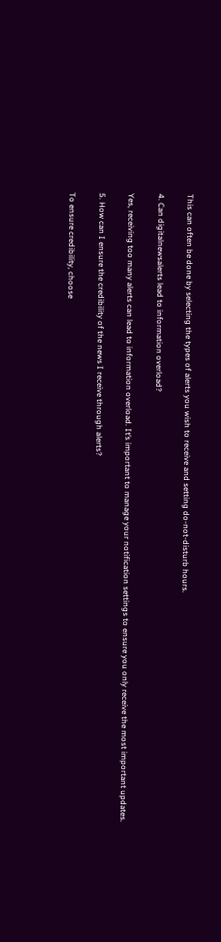This can often be done by selecting the types of alerts you wish to receive and setting do-not-disturb hours.

4. Can digitalnewsalerts lead to information overload?

Yes, receiving too many alerts can lead to information overload. It’s important to manage your notification settings to ensure you only receive the most important updates.

5. How can I ensure the credibility of the news I receive through alerts?

To ensure credibility, choose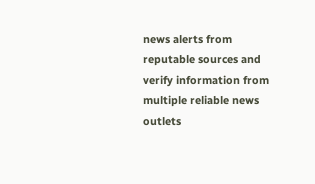news alerts from reputable sources and verify information from multiple reliable news outlets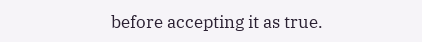before accepting it as true.